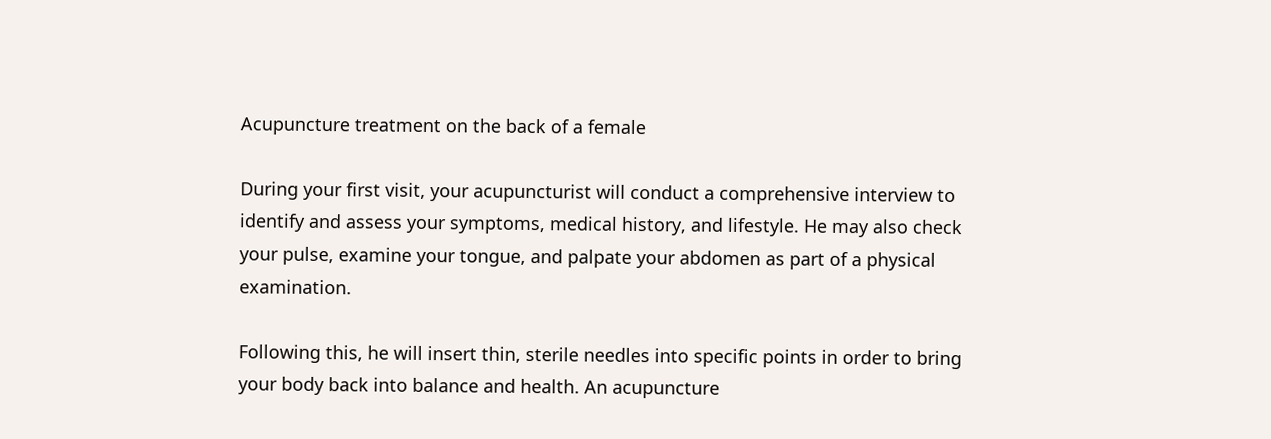Acupuncture treatment on the back of a female

During your first visit, your acupuncturist will conduct a comprehensive interview to identify and assess your symptoms, medical history, and lifestyle. He may also check your pulse, examine your tongue, and palpate your abdomen as part of a physical examination.

Following this, he will insert thin, sterile needles into specific points in order to bring your body back into balance and health. An acupuncture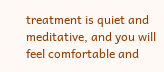treatment is quiet and meditative, and you will feel comfortable and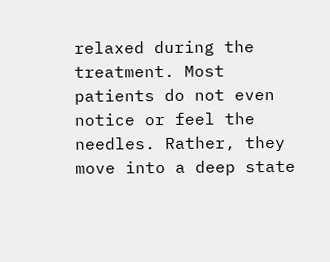relaxed during the treatment. Most patients do not even notice or feel the needles. Rather, they move into a deep state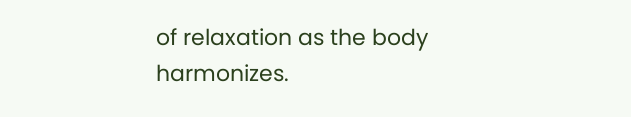of relaxation as the body harmonizes.